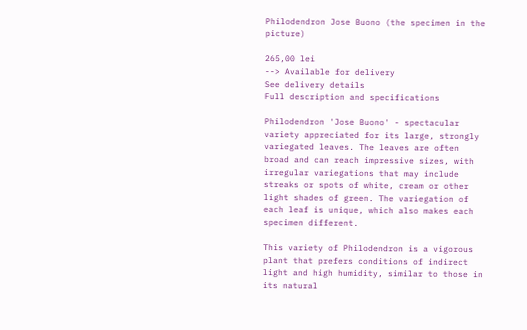Philodendron Jose Buono (the specimen in the picture)

265,00 lei
--> Available for delivery
See delivery details
Full description and specifications

Philodendron 'Jose Buono' - spectacular variety appreciated for its large, strongly variegated leaves. The leaves are often broad and can reach impressive sizes, with irregular variegations that may include streaks or spots of white, cream or other light shades of green. The variegation of each leaf is unique, which also makes each specimen different.

This variety of Philodendron is a vigorous plant that prefers conditions of indirect light and high humidity, similar to those in its natural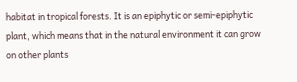habitat in tropical forests. It is an epiphytic or semi-epiphytic plant, which means that in the natural environment it can grow on other plants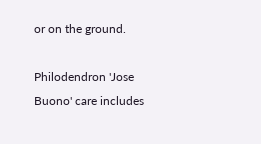or on the ground.

Philodendron 'Jose Buono' care includes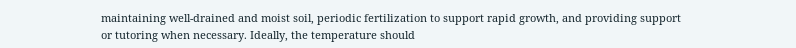maintaining well-drained and moist soil, periodic fertilization to support rapid growth, and providing support or tutoring when necessary. Ideally, the temperature should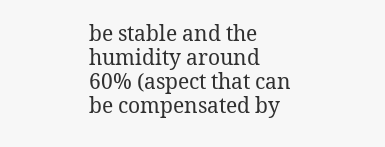be stable and the humidity around 60% (aspect that can be compensated by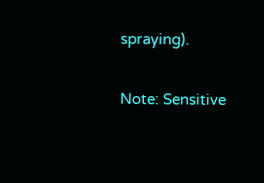spraying).

Note: Sensitive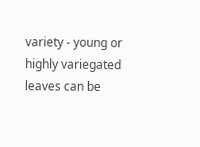variety - young or highly variegated leaves can be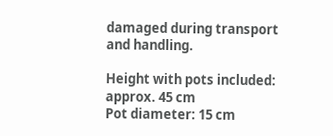damaged during transport and handling.

Height with pots included: approx. 45 cm
Pot diameter: 15 cm